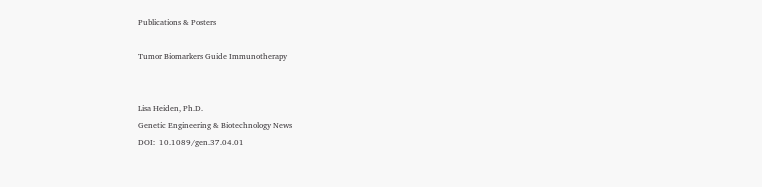Publications & Posters

Tumor Biomarkers Guide Immunotherapy


Lisa Heiden, Ph.D.
Genetic Engineering & Biotechnology News
DOI:  10.1089/gen.37.04.01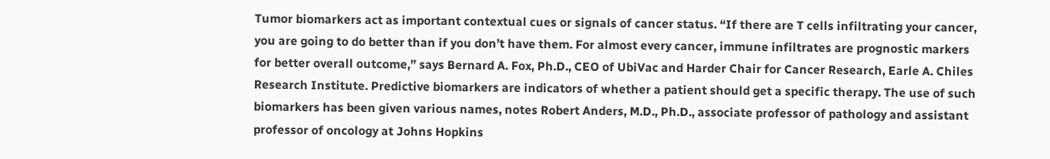Tumor biomarkers act as important contextual cues or signals of cancer status. “If there are T cells infiltrating your cancer, you are going to do better than if you don’t have them. For almost every cancer, immune infiltrates are prognostic markers for better overall outcome,” says Bernard A. Fox, Ph.D., CEO of UbiVac and Harder Chair for Cancer Research, Earle A. Chiles Research Institute. Predictive biomarkers are indicators of whether a patient should get a specific therapy. The use of such biomarkers has been given various names, notes Robert Anders, M.D., Ph.D., associate professor of pathology and assistant professor of oncology at Johns Hopkins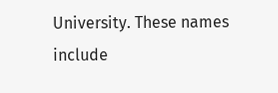University. These names include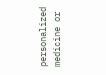personalized medicine or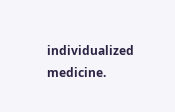individualized medicine.